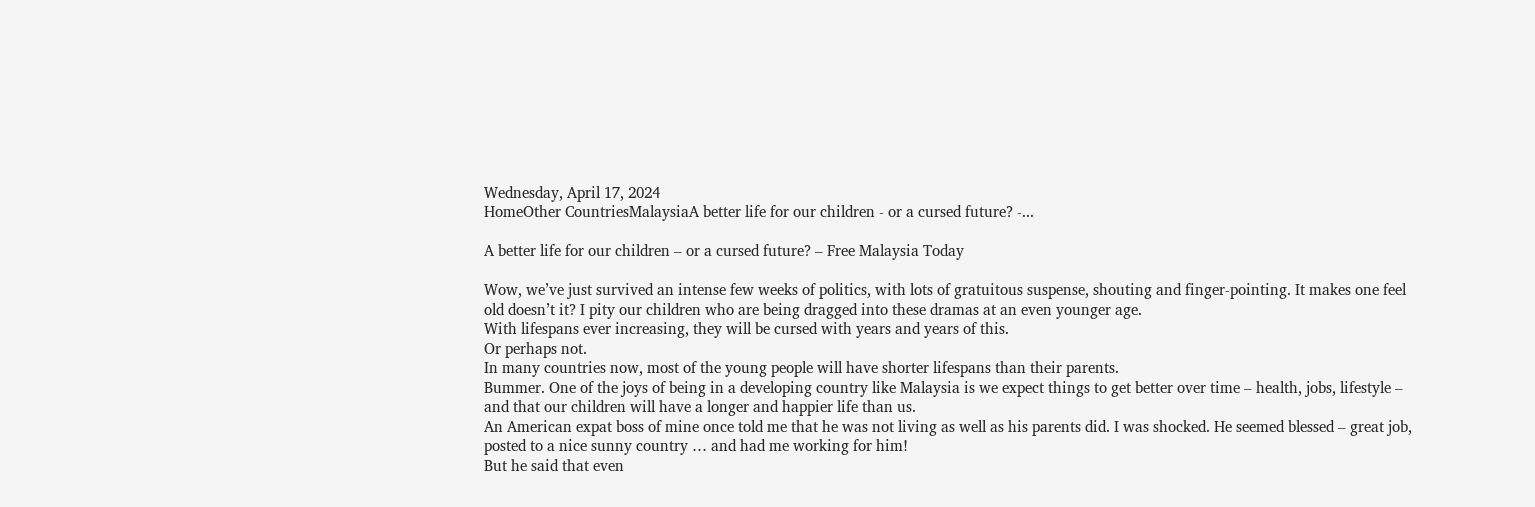Wednesday, April 17, 2024
HomeOther CountriesMalaysiaA better life for our children - or a cursed future? -...

A better life for our children – or a cursed future? – Free Malaysia Today

Wow, we’ve just survived an intense few weeks of politics, with lots of gratuitous suspense, shouting and finger-pointing. It makes one feel old doesn’t it? I pity our children who are being dragged into these dramas at an even younger age.
With lifespans ever increasing, they will be cursed with years and years of this.
Or perhaps not.
In many countries now, most of the young people will have shorter lifespans than their parents.
Bummer. One of the joys of being in a developing country like Malaysia is we expect things to get better over time – health, jobs, lifestyle – and that our children will have a longer and happier life than us.
An American expat boss of mine once told me that he was not living as well as his parents did. I was shocked. He seemed blessed – great job, posted to a nice sunny country … and had me working for him!
But he said that even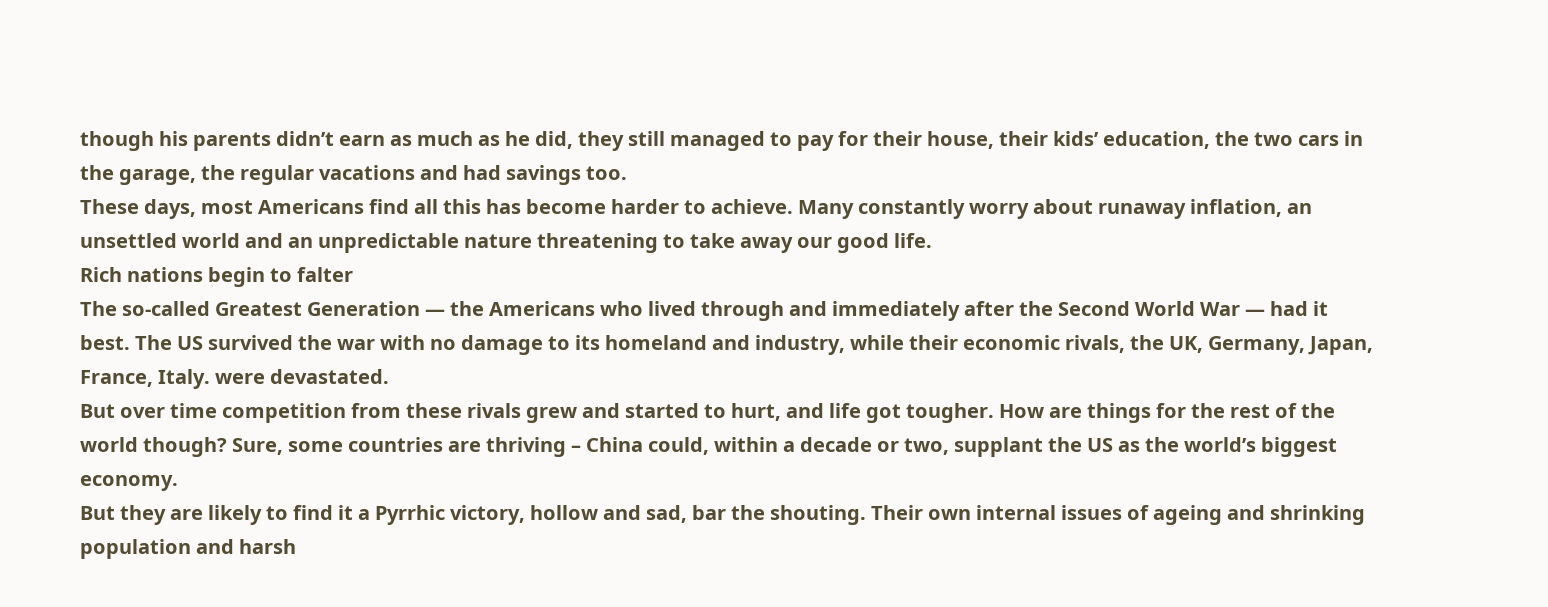though his parents didn’t earn as much as he did, they still managed to pay for their house, their kids’ education, the two cars in the garage, the regular vacations and had savings too.
These days, most Americans find all this has become harder to achieve. Many constantly worry about runaway inflation, an unsettled world and an unpredictable nature threatening to take away our good life.
Rich nations begin to falter
The so-called Greatest Generation — the Americans who lived through and immediately after the Second World War — had it best. The US survived the war with no damage to its homeland and industry, while their economic rivals, the UK, Germany, Japan, France, Italy. were devastated.
But over time competition from these rivals grew and started to hurt, and life got tougher. How are things for the rest of the world though? Sure, some countries are thriving – China could, within a decade or two, supplant the US as the world’s biggest economy.
But they are likely to find it a Pyrrhic victory, hollow and sad, bar the shouting. Their own internal issues of ageing and shrinking population and harsh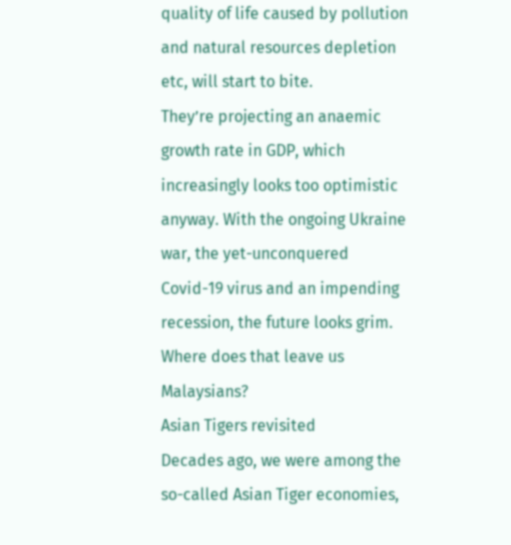quality of life caused by pollution and natural resources depletion etc, will start to bite.
They’re projecting an anaemic growth rate in GDP, which increasingly looks too optimistic anyway. With the ongoing Ukraine war, the yet-unconquered Covid-19 virus and an impending recession, the future looks grim.
Where does that leave us Malaysians?
Asian Tigers revisited
Decades ago, we were among the so-called Asian Tiger economies,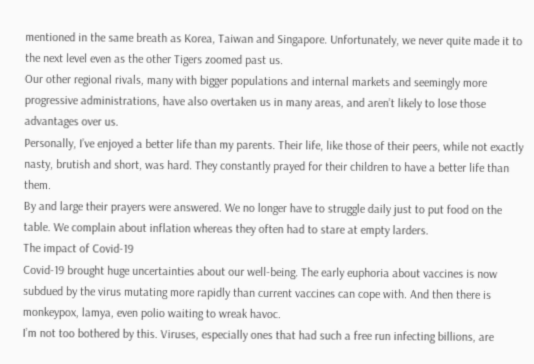mentioned in the same breath as Korea, Taiwan and Singapore. Unfortunately, we never quite made it to the next level even as the other Tigers zoomed past us.
Our other regional rivals, many with bigger populations and internal markets and seemingly more progressive administrations, have also overtaken us in many areas, and aren’t likely to lose those advantages over us.
Personally, I’ve enjoyed a better life than my parents. Their life, like those of their peers, while not exactly nasty, brutish and short, was hard. They constantly prayed for their children to have a better life than them.
By and large their prayers were answered. We no longer have to struggle daily just to put food on the table. We complain about inflation whereas they often had to stare at empty larders.
The impact of Covid-19
Covid-19 brought huge uncertainties about our well-being. The early euphoria about vaccines is now subdued by the virus mutating more rapidly than current vaccines can cope with. And then there is monkeypox, lamya, even polio waiting to wreak havoc.
I’m not too bothered by this. Viruses, especially ones that had such a free run infecting billions, are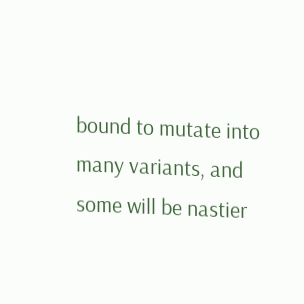bound to mutate into many variants, and some will be nastier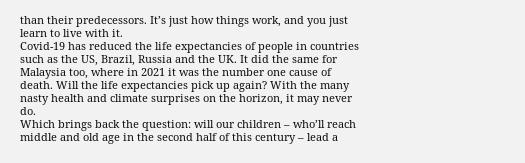than their predecessors. It’s just how things work, and you just learn to live with it.
Covid-19 has reduced the life expectancies of people in countries such as the US, Brazil, Russia and the UK. It did the same for Malaysia too, where in 2021 it was the number one cause of death. Will the life expectancies pick up again? With the many nasty health and climate surprises on the horizon, it may never do.
Which brings back the question: will our children – who’ll reach middle and old age in the second half of this century – lead a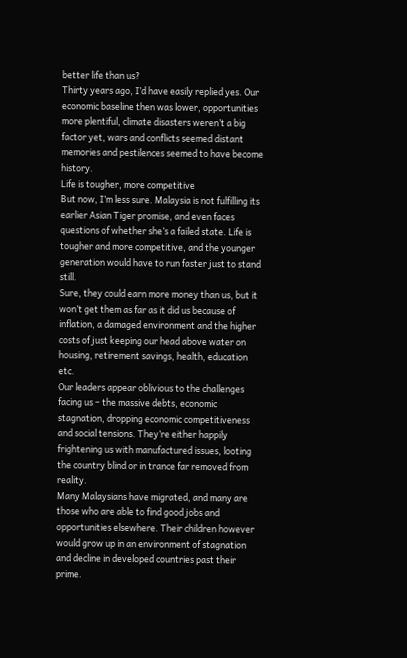better life than us?
Thirty years ago, I’d have easily replied yes. Our economic baseline then was lower, opportunities more plentiful, climate disasters weren’t a big factor yet, wars and conflicts seemed distant memories and pestilences seemed to have become history.
Life is tougher, more competitive
But now, I’m less sure. Malaysia is not fulfilling its earlier Asian Tiger promise, and even faces questions of whether she’s a failed state. Life is tougher and more competitive, and the younger generation would have to run faster just to stand still.
Sure, they could earn more money than us, but it won’t get them as far as it did us because of inflation, a damaged environment and the higher costs of just keeping our head above water on housing, retirement savings, health, education etc.
Our leaders appear oblivious to the challenges facing us – the massive debts, economic stagnation, dropping economic competitiveness and social tensions. They’re either happily frightening us with manufactured issues, looting the country blind or in trance far removed from reality.
Many Malaysians have migrated, and many are those who are able to find good jobs and opportunities elsewhere. Their children however would grow up in an environment of stagnation and decline in developed countries past their prime.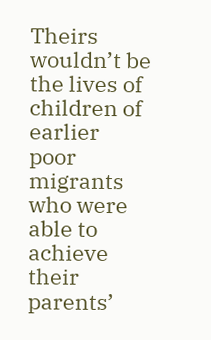Theirs wouldn’t be the lives of children of earlier poor migrants who were able to achieve their parents’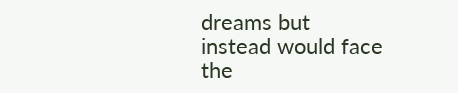dreams but instead would face the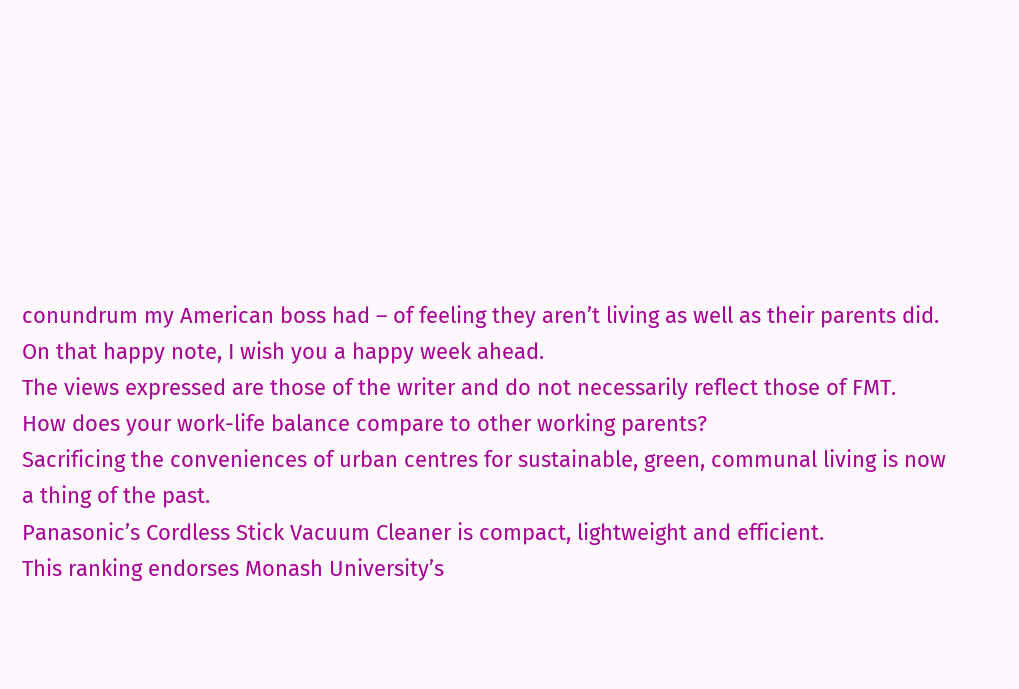conundrum my American boss had – of feeling they aren’t living as well as their parents did.
On that happy note, I wish you a happy week ahead.
The views expressed are those of the writer and do not necessarily reflect those of FMT.
How does your work-life balance compare to other working parents?
Sacrificing the conveniences of urban centres for sustainable, green, communal living is now a thing of the past.
Panasonic’s Cordless Stick Vacuum Cleaner is compact, lightweight and efficient.
This ranking endorses Monash University’s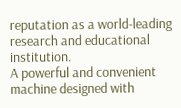reputation as a world-leading research and educational institution.
A powerful and convenient machine designed with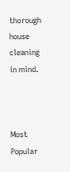thorough house cleaning in mind.



Most Popular